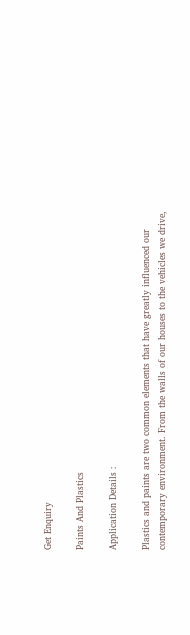Get Enquiry

Paints And Plastics

Application Details :

Plastics and paints are two common elements that have greatly influenced our contemporary environment. From the walls of our houses to the vehicles we drive,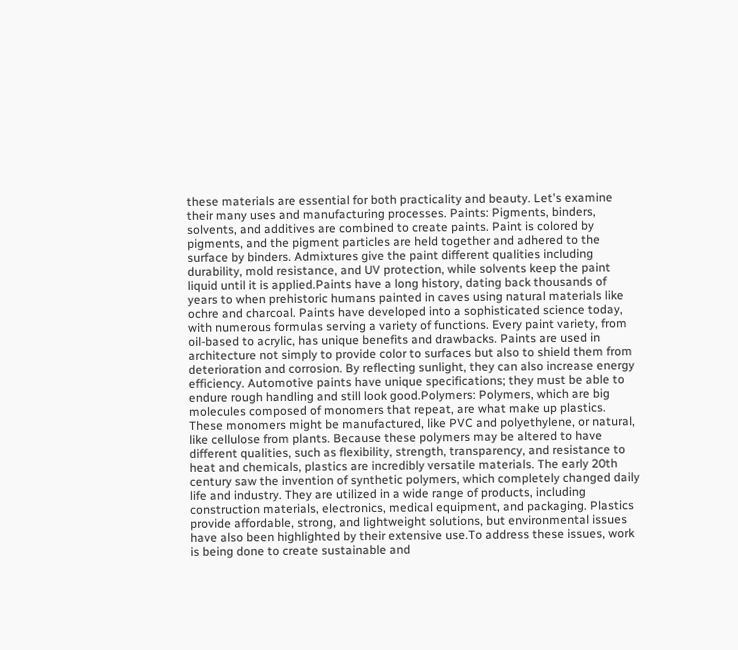these materials are essential for both practicality and beauty. Let's examine their many uses and manufacturing processes. Paints: Pigments, binders, solvents, and additives are combined to create paints. Paint is colored by pigments, and the pigment particles are held together and adhered to the surface by binders. Admixtures give the paint different qualities including durability, mold resistance, and UV protection, while solvents keep the paint liquid until it is applied.Paints have a long history, dating back thousands of years to when prehistoric humans painted in caves using natural materials like ochre and charcoal. Paints have developed into a sophisticated science today, with numerous formulas serving a variety of functions. Every paint variety, from oil-based to acrylic, has unique benefits and drawbacks. Paints are used in architecture not simply to provide color to surfaces but also to shield them from deterioration and corrosion. By reflecting sunlight, they can also increase energy efficiency. Automotive paints have unique specifications; they must be able to endure rough handling and still look good.Polymers: Polymers, which are big molecules composed of monomers that repeat, are what make up plastics. These monomers might be manufactured, like PVC and polyethylene, or natural, like cellulose from plants. Because these polymers may be altered to have different qualities, such as flexibility, strength, transparency, and resistance to heat and chemicals, plastics are incredibly versatile materials. The early 20th century saw the invention of synthetic polymers, which completely changed daily life and industry. They are utilized in a wide range of products, including construction materials, electronics, medical equipment, and packaging. Plastics provide affordable, strong, and lightweight solutions, but environmental issues have also been highlighted by their extensive use.To address these issues, work is being done to create sustainable and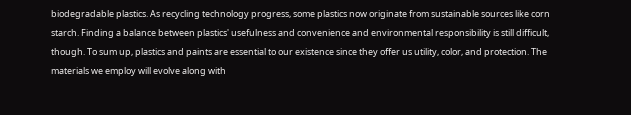biodegradable plastics. As recycling technology progress, some plastics now originate from sustainable sources like corn starch. Finding a balance between plastics' usefulness and convenience and environmental responsibility is still difficult, though. To sum up, plastics and paints are essential to our existence since they offer us utility, color, and protection. The materials we employ will evolve along with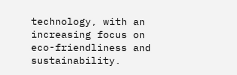technology, with an increasing focus on eco-friendliness and sustainability.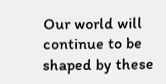Our world will continue to be shaped by these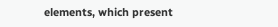elements, which present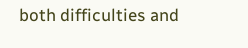both difficulties and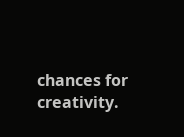chances for creativity.